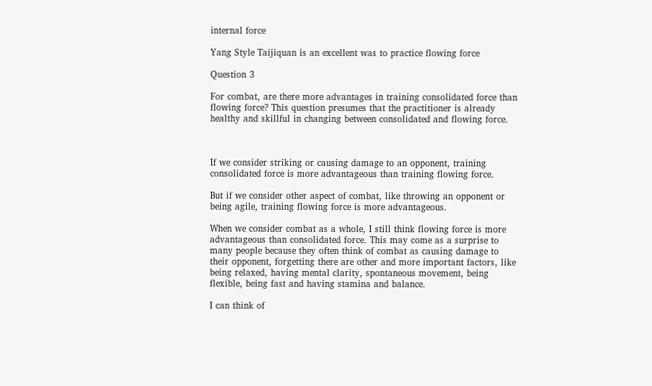internal force

Yang Style Taijiquan is an excellent was to practice flowing force

Question 3

For combat, are there more advantages in training consolidated force than flowing force? This question presumes that the practitioner is already healthy and skillful in changing between consolidated and flowing force.



If we consider striking or causing damage to an opponent, training consolidated force is more advantageous than training flowing force.

But if we consider other aspect of combat, like throwing an opponent or being agile, training flowing force is more advantageous.

When we consider combat as a whole, I still think flowing force is more advantageous than consolidated force. This may come as a surprise to many people because they often think of combat as causing damage to their opponent, forgetting there are other and more important factors, like being relaxed, having mental clarity, spontaneous movement, being flexible, being fast and having stamina and balance.

I can think of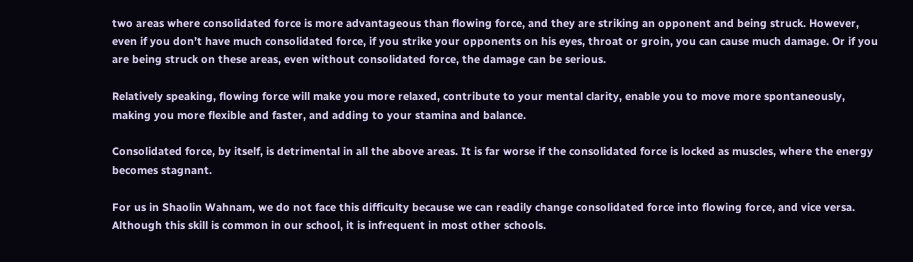two areas where consolidated force is more advantageous than flowing force, and they are striking an opponent and being struck. However, even if you don’t have much consolidated force, if you strike your opponents on his eyes, throat or groin, you can cause much damage. Or if you are being struck on these areas, even without consolidated force, the damage can be serious.

Relatively speaking, flowing force will make you more relaxed, contribute to your mental clarity, enable you to move more spontaneously, making you more flexible and faster, and adding to your stamina and balance.

Consolidated force, by itself, is detrimental in all the above areas. It is far worse if the consolidated force is locked as muscles, where the energy becomes stagnant.

For us in Shaolin Wahnam, we do not face this difficulty because we can readily change consolidated force into flowing force, and vice versa. Although this skill is common in our school, it is infrequent in most other schools.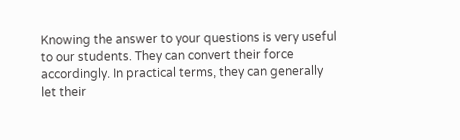Knowing the answer to your questions is very useful to our students. They can convert their force accordingly. In practical terms, they can generally let their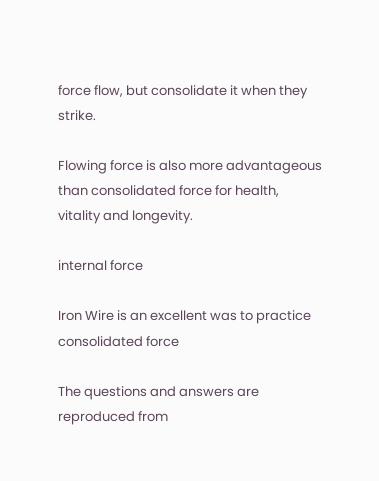force flow, but consolidate it when they strike.

Flowing force is also more advantageous than consolidated force for health, vitality and longevity.

internal force

Iron Wire is an excellent was to practice consolidated force

The questions and answers are reproduced from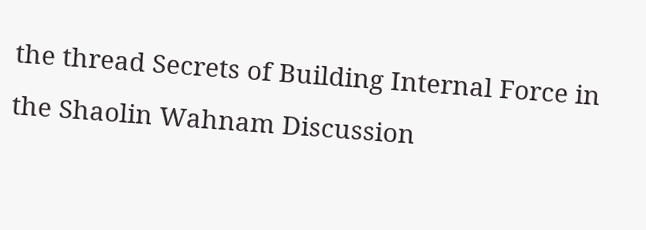the thread Secrets of Building Internal Force in the Shaolin Wahnam Discussion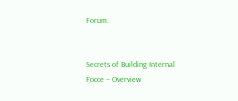Forum.


Secrets of Building Internal Focce – Overview